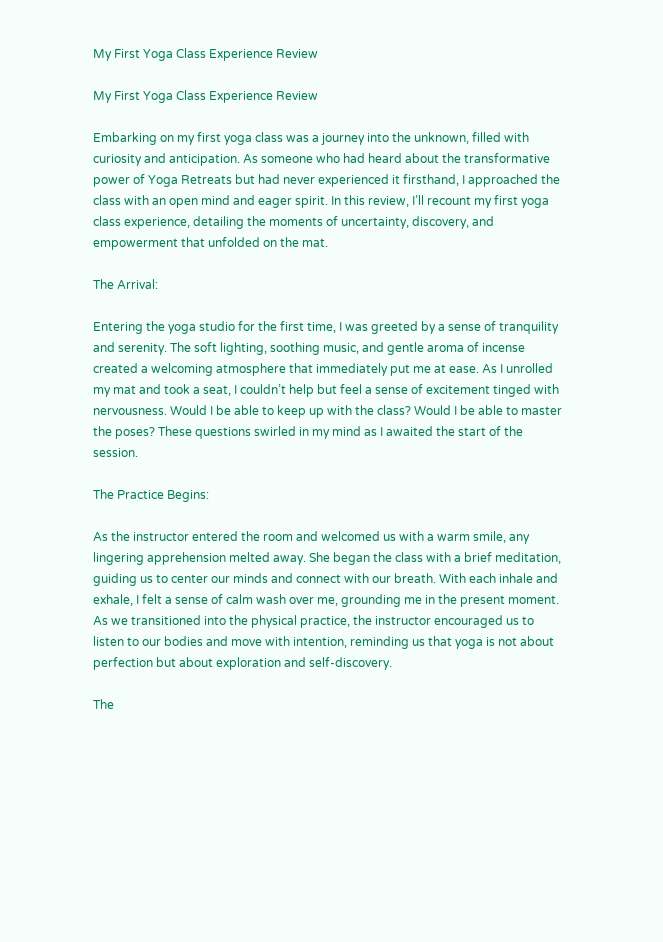My First Yoga Class Experience Review

My First Yoga Class Experience Review

Embarking on my first yoga class was a journey into the unknown, filled with curiosity and anticipation. As someone who had heard about the transformative power of Yoga Retreats but had never experienced it firsthand, I approached the class with an open mind and eager spirit. In this review, I’ll recount my first yoga class experience, detailing the moments of uncertainty, discovery, and empowerment that unfolded on the mat.

The Arrival:

Entering the yoga studio for the first time, I was greeted by a sense of tranquility and serenity. The soft lighting, soothing music, and gentle aroma of incense created a welcoming atmosphere that immediately put me at ease. As I unrolled my mat and took a seat, I couldn’t help but feel a sense of excitement tinged with nervousness. Would I be able to keep up with the class? Would I be able to master the poses? These questions swirled in my mind as I awaited the start of the session.

The Practice Begins:

As the instructor entered the room and welcomed us with a warm smile, any lingering apprehension melted away. She began the class with a brief meditation, guiding us to center our minds and connect with our breath. With each inhale and exhale, I felt a sense of calm wash over me, grounding me in the present moment. As we transitioned into the physical practice, the instructor encouraged us to listen to our bodies and move with intention, reminding us that yoga is not about perfection but about exploration and self-discovery.

The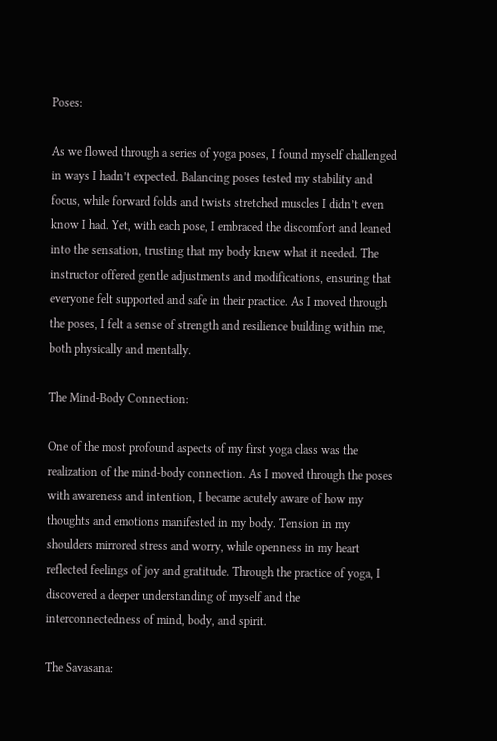Poses:

As we flowed through a series of yoga poses, I found myself challenged in ways I hadn’t expected. Balancing poses tested my stability and focus, while forward folds and twists stretched muscles I didn’t even know I had. Yet, with each pose, I embraced the discomfort and leaned into the sensation, trusting that my body knew what it needed. The instructor offered gentle adjustments and modifications, ensuring that everyone felt supported and safe in their practice. As I moved through the poses, I felt a sense of strength and resilience building within me, both physically and mentally.

The Mind-Body Connection:

One of the most profound aspects of my first yoga class was the realization of the mind-body connection. As I moved through the poses with awareness and intention, I became acutely aware of how my thoughts and emotions manifested in my body. Tension in my shoulders mirrored stress and worry, while openness in my heart reflected feelings of joy and gratitude. Through the practice of yoga, I discovered a deeper understanding of myself and the interconnectedness of mind, body, and spirit.

The Savasana: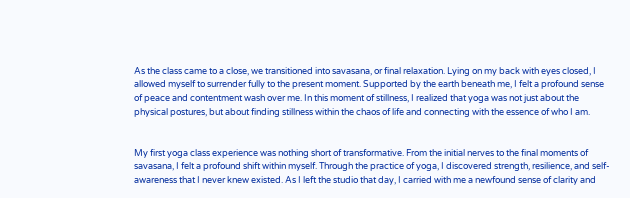As the class came to a close, we transitioned into savasana, or final relaxation. Lying on my back with eyes closed, I allowed myself to surrender fully to the present moment. Supported by the earth beneath me, I felt a profound sense of peace and contentment wash over me. In this moment of stillness, I realized that yoga was not just about the physical postures, but about finding stillness within the chaos of life and connecting with the essence of who I am.


My first yoga class experience was nothing short of transformative. From the initial nerves to the final moments of savasana, I felt a profound shift within myself. Through the practice of yoga, I discovered strength, resilience, and self-awareness that I never knew existed. As I left the studio that day, I carried with me a newfound sense of clarity and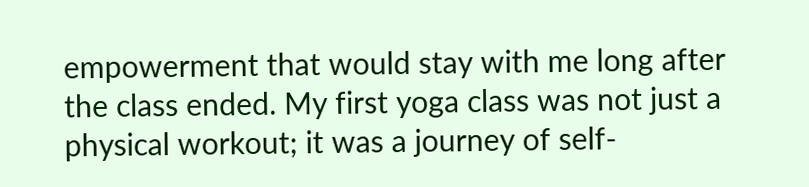empowerment that would stay with me long after the class ended. My first yoga class was not just a physical workout; it was a journey of self-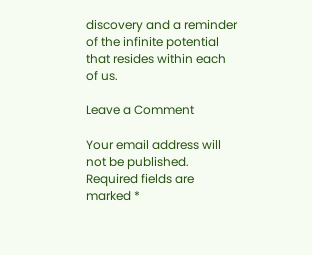discovery and a reminder of the infinite potential that resides within each of us.

Leave a Comment

Your email address will not be published. Required fields are marked *